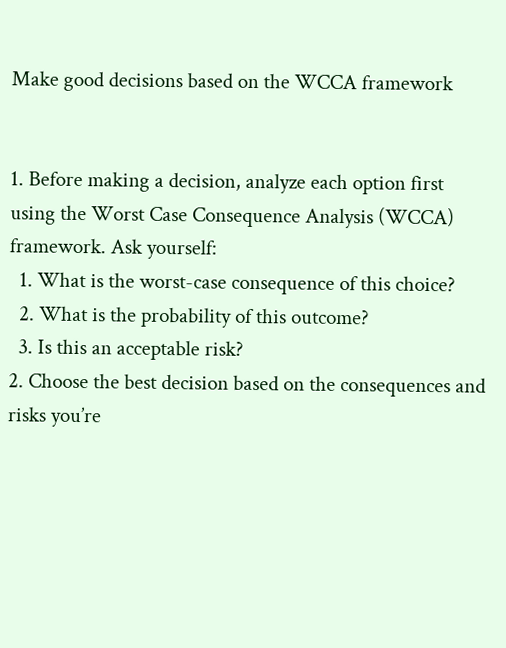Make good decisions based on the WCCA framework


1. Before making a decision, analyze each option first using the Worst Case Consequence Analysis (WCCA) framework. Ask yourself:
  1. What is the worst-case consequence of this choice?
  2. What is the probability of this outcome?
  3. Is this an acceptable risk?
2. Choose the best decision based on the consequences and risks you’re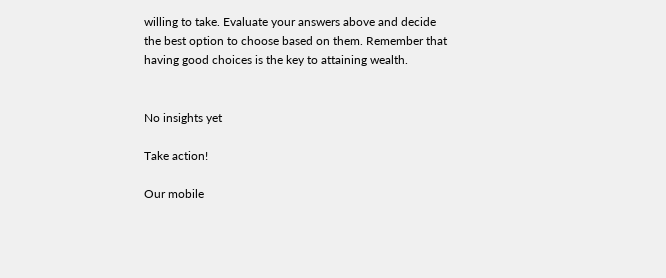willing to take. Evaluate your answers above and decide the best option to choose based on them. Remember that having good choices is the key to attaining wealth.


No insights yet

Take action!

Our mobile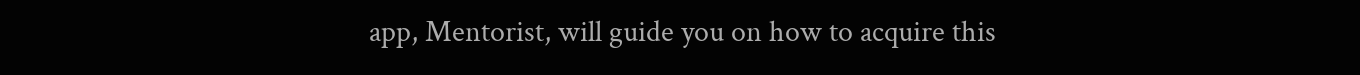app, Mentorist, will guide you on how to acquire this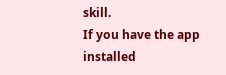skill.
If you have the app installed